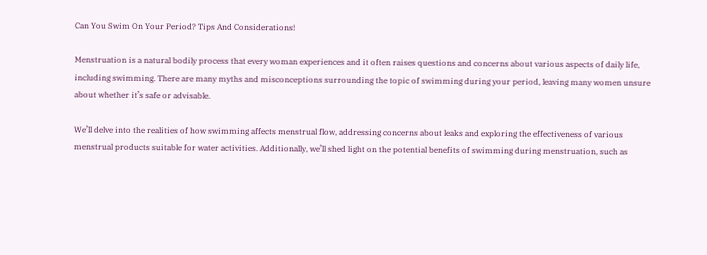Can You Swim On Your Period? Tips And Considerations!

Menstruation is a natural bodily process that every woman experiences and it often raises questions and concerns about various aspects of daily life, including swimming. There are many myths and misconceptions surrounding the topic of swimming during your period, leaving many women unsure about whether it’s safe or advisable.

We’ll delve into the realities of how swimming affects menstrual flow, addressing concerns about leaks and exploring the effectiveness of various menstrual products suitable for water activities. Additionally, we’ll shed light on the potential benefits of swimming during menstruation, such as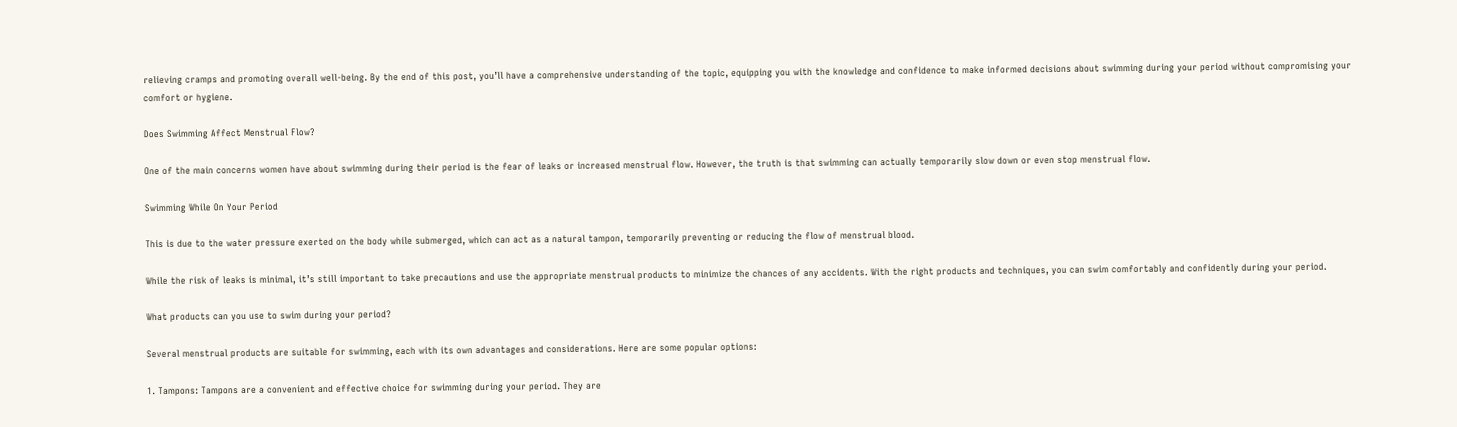relieving cramps and promoting overall well-being. By the end of this post, you’ll have a comprehensive understanding of the topic, equipping you with the knowledge and confidence to make informed decisions about swimming during your period without compromising your comfort or hygiene.

Does Swimming Affect Menstrual Flow?

One of the main concerns women have about swimming during their period is the fear of leaks or increased menstrual flow. However, the truth is that swimming can actually temporarily slow down or even stop menstrual flow.

Swimming While On Your Period

This is due to the water pressure exerted on the body while submerged, which can act as a natural tampon, temporarily preventing or reducing the flow of menstrual blood.

While the risk of leaks is minimal, it’s still important to take precautions and use the appropriate menstrual products to minimize the chances of any accidents. With the right products and techniques, you can swim comfortably and confidently during your period.

What products can you use to swim during your period?

Several menstrual products are suitable for swimming, each with its own advantages and considerations. Here are some popular options:

1. Tampons: Tampons are a convenient and effective choice for swimming during your period. They are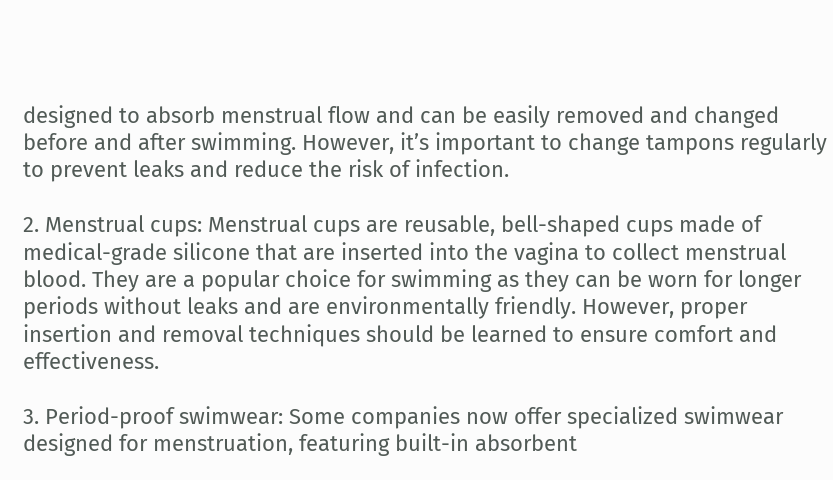designed to absorb menstrual flow and can be easily removed and changed before and after swimming. However, it’s important to change tampons regularly to prevent leaks and reduce the risk of infection.

2. Menstrual cups: Menstrual cups are reusable, bell-shaped cups made of medical-grade silicone that are inserted into the vagina to collect menstrual blood. They are a popular choice for swimming as they can be worn for longer periods without leaks and are environmentally friendly. However, proper insertion and removal techniques should be learned to ensure comfort and effectiveness.

3. Period-proof swimwear: Some companies now offer specialized swimwear designed for menstruation, featuring built-in absorbent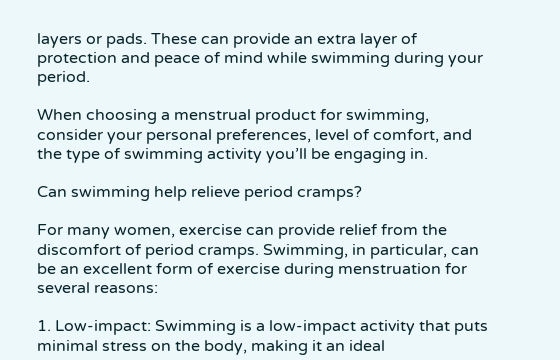layers or pads. These can provide an extra layer of protection and peace of mind while swimming during your period.

When choosing a menstrual product for swimming, consider your personal preferences, level of comfort, and the type of swimming activity you’ll be engaging in.

Can swimming help relieve period cramps?

For many women, exercise can provide relief from the discomfort of period cramps. Swimming, in particular, can be an excellent form of exercise during menstruation for several reasons:

1. Low-impact: Swimming is a low-impact activity that puts minimal stress on the body, making it an ideal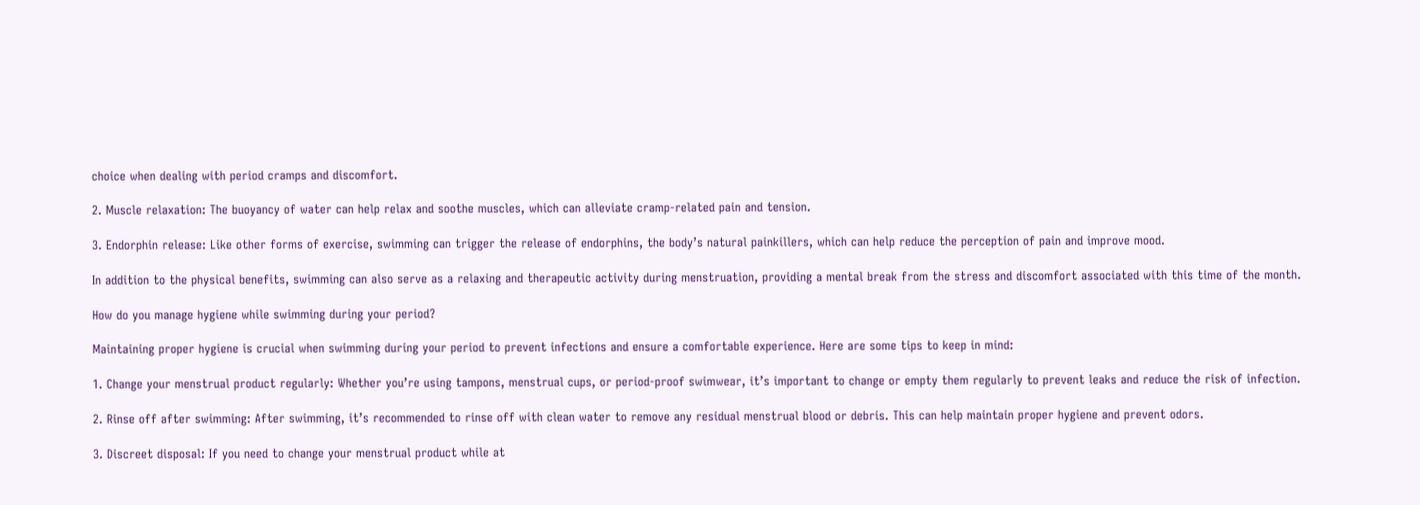choice when dealing with period cramps and discomfort.

2. Muscle relaxation: The buoyancy of water can help relax and soothe muscles, which can alleviate cramp-related pain and tension.

3. Endorphin release: Like other forms of exercise, swimming can trigger the release of endorphins, the body’s natural painkillers, which can help reduce the perception of pain and improve mood.

In addition to the physical benefits, swimming can also serve as a relaxing and therapeutic activity during menstruation, providing a mental break from the stress and discomfort associated with this time of the month.

How do you manage hygiene while swimming during your period?

Maintaining proper hygiene is crucial when swimming during your period to prevent infections and ensure a comfortable experience. Here are some tips to keep in mind:

1. Change your menstrual product regularly: Whether you’re using tampons, menstrual cups, or period-proof swimwear, it’s important to change or empty them regularly to prevent leaks and reduce the risk of infection.

2. Rinse off after swimming: After swimming, it’s recommended to rinse off with clean water to remove any residual menstrual blood or debris. This can help maintain proper hygiene and prevent odors.

3. Discreet disposal: If you need to change your menstrual product while at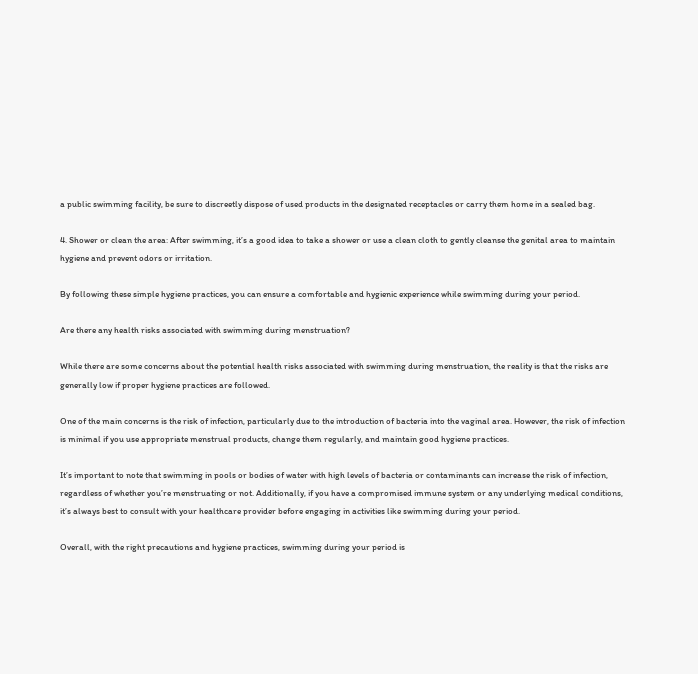a public swimming facility, be sure to discreetly dispose of used products in the designated receptacles or carry them home in a sealed bag.

4. Shower or clean the area: After swimming, it’s a good idea to take a shower or use a clean cloth to gently cleanse the genital area to maintain hygiene and prevent odors or irritation.

By following these simple hygiene practices, you can ensure a comfortable and hygienic experience while swimming during your period.

Are there any health risks associated with swimming during menstruation?

While there are some concerns about the potential health risks associated with swimming during menstruation, the reality is that the risks are generally low if proper hygiene practices are followed.

One of the main concerns is the risk of infection, particularly due to the introduction of bacteria into the vaginal area. However, the risk of infection is minimal if you use appropriate menstrual products, change them regularly, and maintain good hygiene practices.

It’s important to note that swimming in pools or bodies of water with high levels of bacteria or contaminants can increase the risk of infection, regardless of whether you’re menstruating or not. Additionally, if you have a compromised immune system or any underlying medical conditions, it’s always best to consult with your healthcare provider before engaging in activities like swimming during your period.

Overall, with the right precautions and hygiene practices, swimming during your period is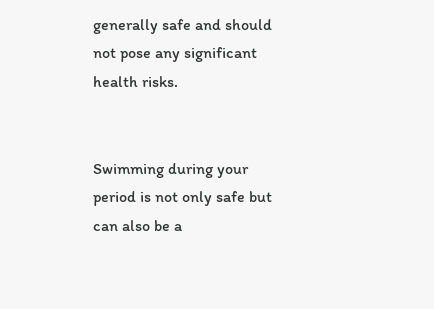generally safe and should not pose any significant health risks.


Swimming during your period is not only safe but can also be a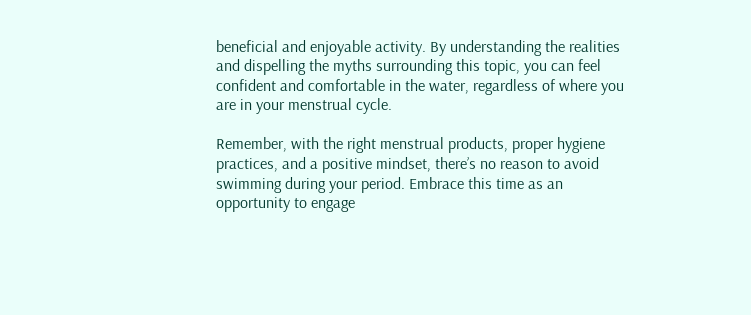beneficial and enjoyable activity. By understanding the realities and dispelling the myths surrounding this topic, you can feel confident and comfortable in the water, regardless of where you are in your menstrual cycle.

Remember, with the right menstrual products, proper hygiene practices, and a positive mindset, there’s no reason to avoid swimming during your period. Embrace this time as an opportunity to engage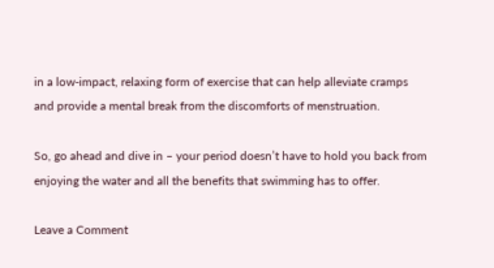in a low-impact, relaxing form of exercise that can help alleviate cramps and provide a mental break from the discomforts of menstruation.

So, go ahead and dive in – your period doesn’t have to hold you back from enjoying the water and all the benefits that swimming has to offer.

Leave a Comment